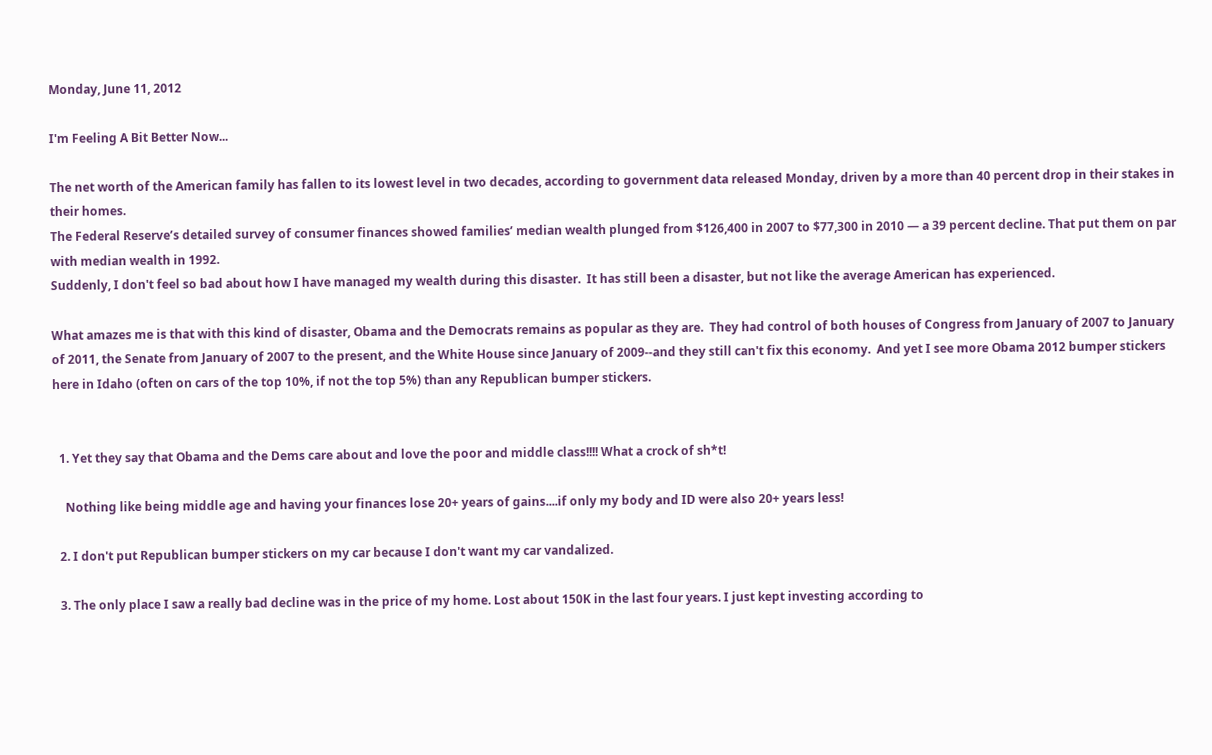Monday, June 11, 2012

I'm Feeling A Bit Better Now...

The net worth of the American family has fallen to its lowest level in two decades, according to government data released Monday, driven by a more than 40 percent drop in their stakes in their homes.
The Federal Reserve’s detailed survey of consumer finances showed families’ median wealth plunged from $126,400 in 2007 to $77,300 in 2010 — a 39 percent decline. That put them on par with median wealth in 1992.
Suddenly, I don't feel so bad about how I have managed my wealth during this disaster.  It has still been a disaster, but not like the average American has experienced.

What amazes me is that with this kind of disaster, Obama and the Democrats remains as popular as they are.  They had control of both houses of Congress from January of 2007 to January of 2011, the Senate from January of 2007 to the present, and the White House since January of 2009--and they still can't fix this economy.  And yet I see more Obama 2012 bumper stickers here in Idaho (often on cars of the top 10%, if not the top 5%) than any Republican bumper stickers.


  1. Yet they say that Obama and the Dems care about and love the poor and middle class!!!! What a crock of sh*t!

    Nothing like being middle age and having your finances lose 20+ years of gains....if only my body and ID were also 20+ years less!

  2. I don't put Republican bumper stickers on my car because I don't want my car vandalized.

  3. The only place I saw a really bad decline was in the price of my home. Lost about 150K in the last four years. I just kept investing according to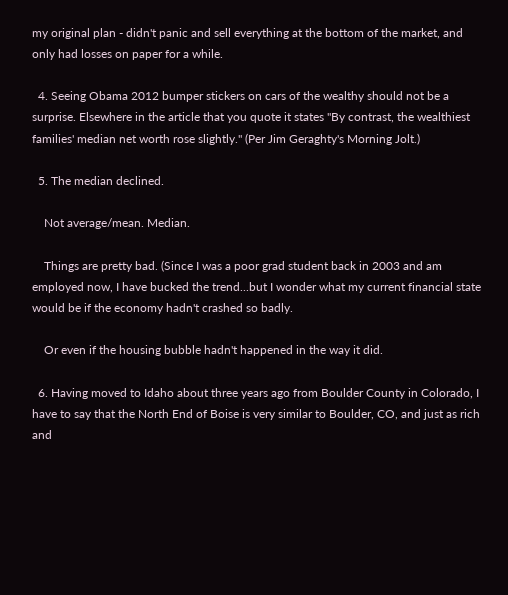my original plan - didn't panic and sell everything at the bottom of the market, and only had losses on paper for a while.

  4. Seeing Obama 2012 bumper stickers on cars of the wealthy should not be a surprise. Elsewhere in the article that you quote it states "By contrast, the wealthiest families' median net worth rose slightly." (Per Jim Geraghty's Morning Jolt.)

  5. The median declined.

    Not average/mean. Median.

    Things are pretty bad. (Since I was a poor grad student back in 2003 and am employed now, I have bucked the trend...but I wonder what my current financial state would be if the economy hadn't crashed so badly.

    Or even if the housing bubble hadn't happened in the way it did.

  6. Having moved to Idaho about three years ago from Boulder County in Colorado, I have to say that the North End of Boise is very similar to Boulder, CO, and just as rich and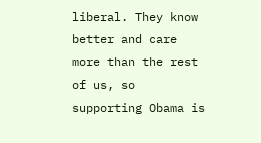liberal. They know better and care more than the rest of us, so supporting Obama is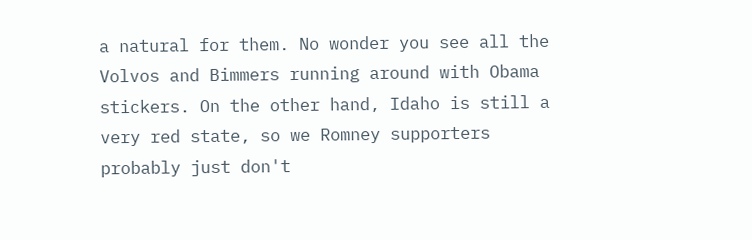a natural for them. No wonder you see all the Volvos and Bimmers running around with Obama stickers. On the other hand, Idaho is still a very red state, so we Romney supporters probably just don't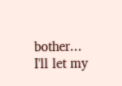bother... I'll let my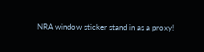NRA window sticker stand in as a proxy!